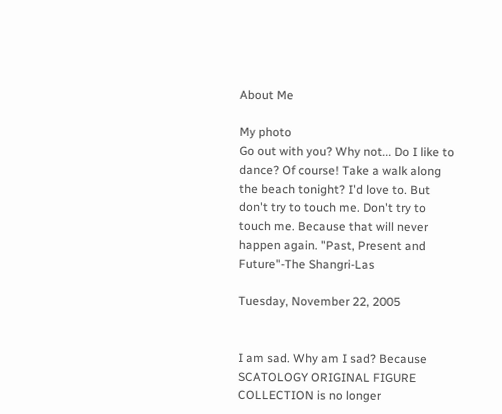About Me

My photo
Go out with you? Why not... Do I like to dance? Of course! Take a walk along the beach tonight? I'd love to. But don't try to touch me. Don't try to touch me. Because that will never happen again. "Past, Present and Future"-The Shangri-Las

Tuesday, November 22, 2005


I am sad. Why am I sad? Because SCATOLOGY ORIGINAL FIGURE COLLECTION is no longer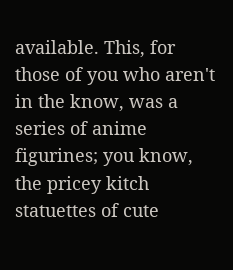available. This, for those of you who aren't in the know, was a series of anime figurines; you know, the pricey kitch statuettes of cute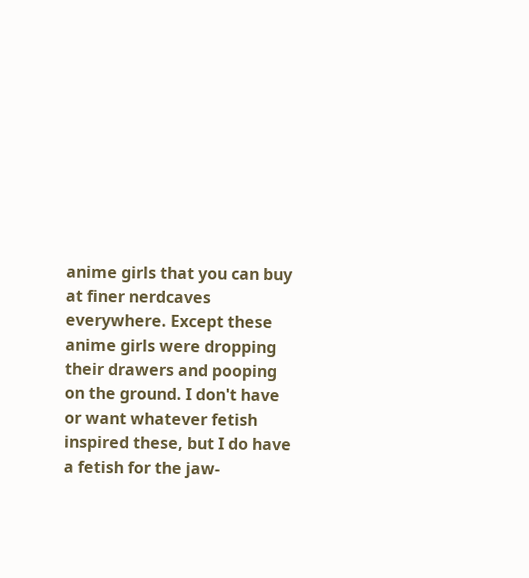anime girls that you can buy at finer nerdcaves everywhere. Except these anime girls were dropping their drawers and pooping on the ground. I don't have or want whatever fetish inspired these, but I do have a fetish for the jaw-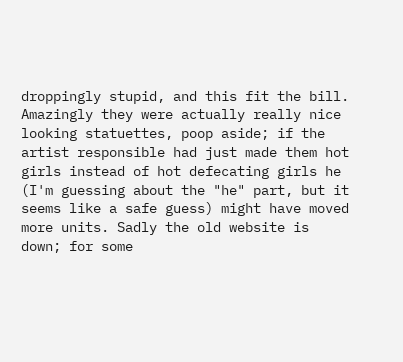droppingly stupid, and this fit the bill. Amazingly they were actually really nice looking statuettes, poop aside; if the artist responsible had just made them hot girls instead of hot defecating girls he (I'm guessing about the "he" part, but it seems like a safe guess) might have moved more units. Sadly the old website is down; for some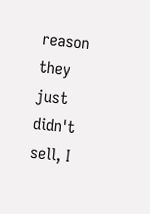reason they just didn't sell, I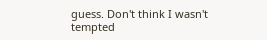guess. Don't think I wasn't tempted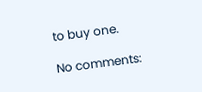to buy one.

No comments: